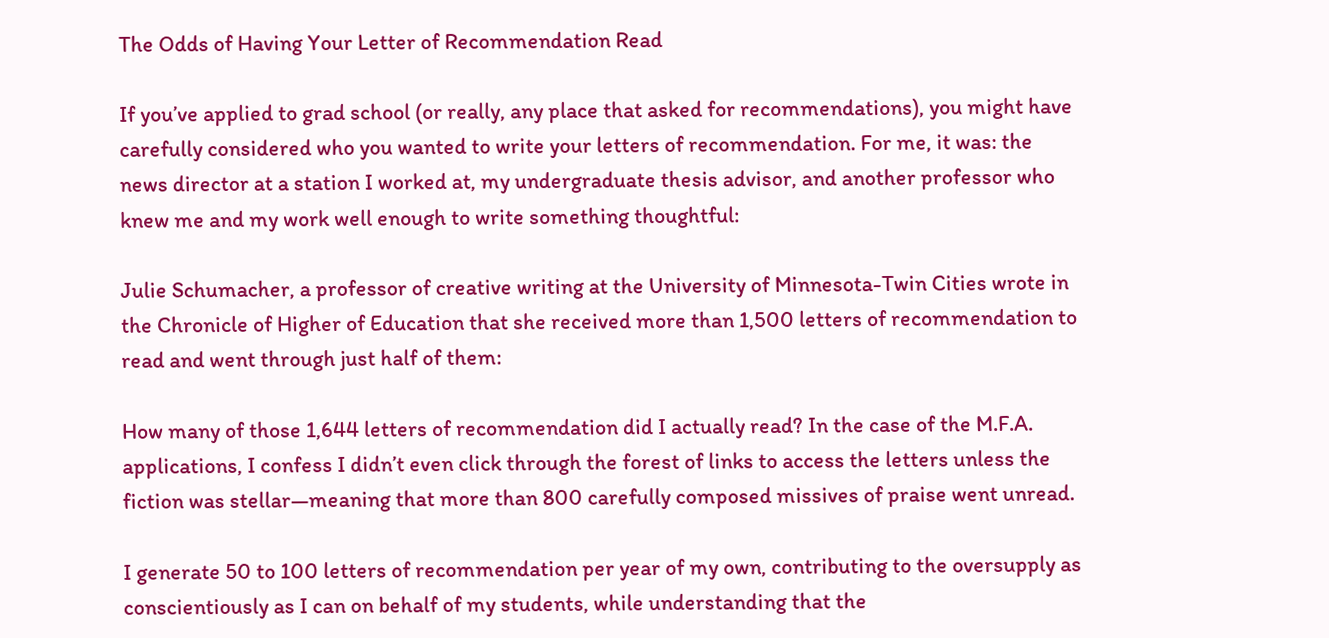The Odds of Having Your Letter of Recommendation Read

If you’ve applied to grad school (or really, any place that asked for recommendations), you might have carefully considered who you wanted to write your letters of recommendation. For me, it was: the news director at a station I worked at, my undergraduate thesis advisor, and another professor who knew me and my work well enough to write something thoughtful:

Julie Schumacher, a professor of creative writing at the University of Minnesota-Twin Cities wrote in the Chronicle of Higher of Education that she received more than 1,500 letters of recommendation to read and went through just half of them:

How many of those 1,644 letters of recommendation did I actually read? In the case of the M.F.A. applications, I confess I didn’t even click through the forest of links to access the letters unless the fiction was stellar—meaning that more than 800 carefully composed missives of praise went unread.

I generate 50 to 100 letters of recommendation per year of my own, contributing to the oversupply as conscientiously as I can on behalf of my students, while understanding that the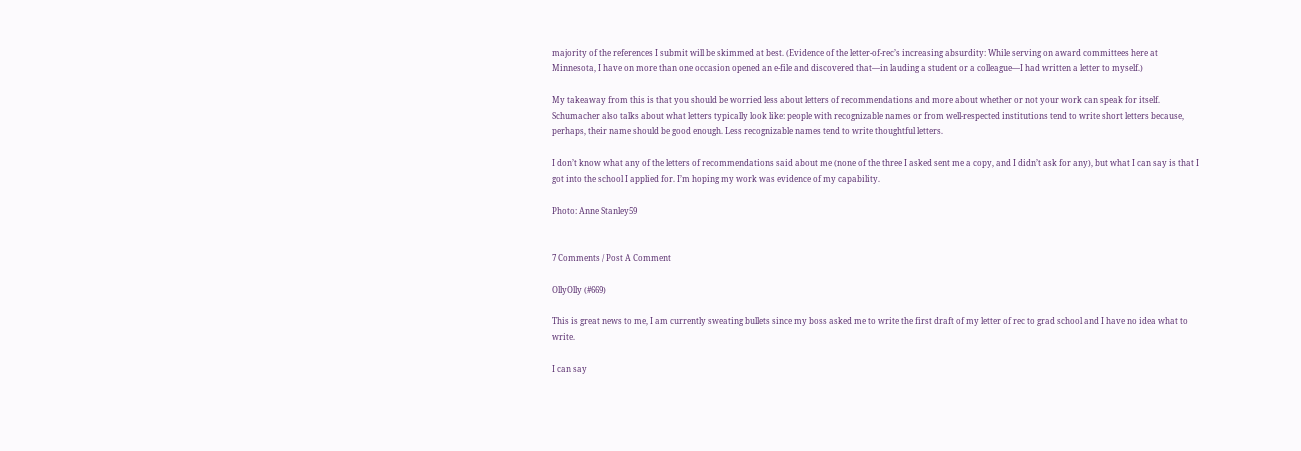majority of the references I submit will be skimmed at best. (Evidence of the letter-of-rec’s increasing absurdity: While serving on award committees here at Minnesota, I have on more than one occasion opened an e-file and discovered that—in lauding a student or a colleague—I had written a letter to myself.)

My takeaway from this is that you should be worried less about letters of recommendations and more about whether or not your work can speak for itself. Schumacher also talks about what letters typically look like: people with recognizable names or from well-respected institutions tend to write short letters because, perhaps, their name should be good enough. Less recognizable names tend to write thoughtful letters.

I don’t know what any of the letters of recommendations said about me (none of the three I asked sent me a copy, and I didn’t ask for any), but what I can say is that I got into the school I applied for. I’m hoping my work was evidence of my capability.

Photo: Anne Stanley59


7 Comments / Post A Comment

OllyOlly (#669)

This is great news to me, I am currently sweating bullets since my boss asked me to write the first draft of my letter of rec to grad school and I have no idea what to write.

I can say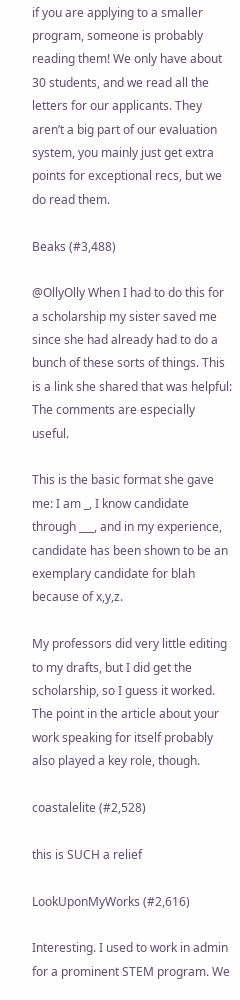if you are applying to a smaller program, someone is probably reading them! We only have about 30 students, and we read all the letters for our applicants. They aren’t a big part of our evaluation system, you mainly just get extra points for exceptional recs, but we do read them.

Beaks (#3,488)

@OllyOlly When I had to do this for a scholarship my sister saved me since she had already had to do a bunch of these sorts of things. This is a link she shared that was helpful: The comments are especially useful.

This is the basic format she gave me: I am _, I know candidate through ___, and in my experience, candidate has been shown to be an exemplary candidate for blah because of x,y,z.

My professors did very little editing to my drafts, but I did get the scholarship, so I guess it worked. The point in the article about your work speaking for itself probably also played a key role, though.

coastalelite (#2,528)

this is SUCH a relief

LookUponMyWorks (#2,616)

Interesting. I used to work in admin for a prominent STEM program. We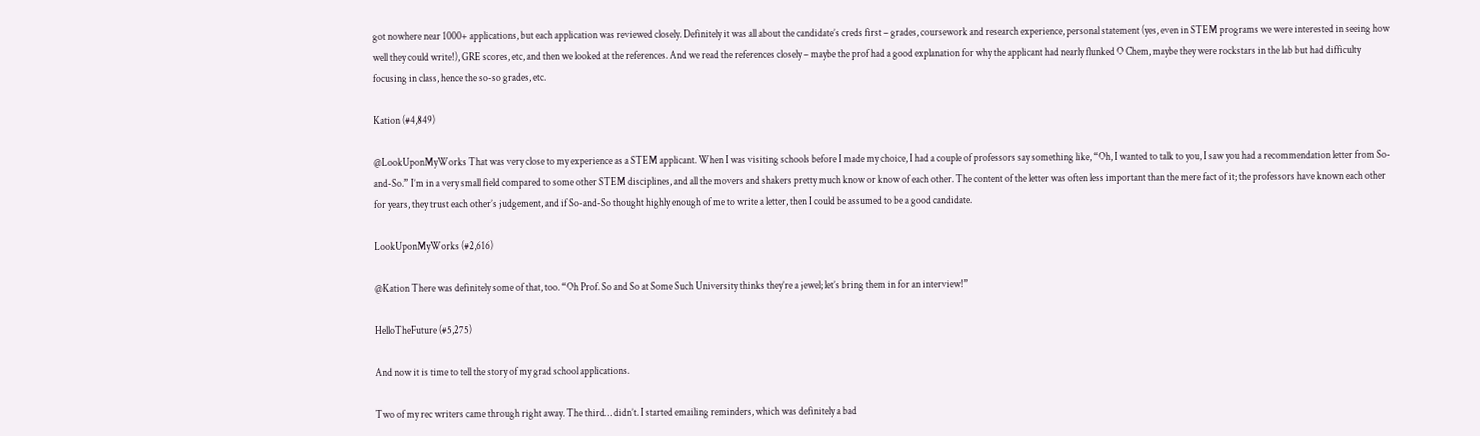got nowhere near 1000+ applications, but each application was reviewed closely. Definitely it was all about the candidate’s creds first – grades, coursework and research experience, personal statement (yes, even in STEM programs we were interested in seeing how well they could write!), GRE scores, etc, and then we looked at the references. And we read the references closely – maybe the prof had a good explanation for why the applicant had nearly flunked O Chem, maybe they were rockstars in the lab but had difficulty focusing in class, hence the so-so grades, etc.

Kation (#4,849)

@LookUponMyWorks That was very close to my experience as a STEM applicant. When I was visiting schools before I made my choice, I had a couple of professors say something like, “Oh, I wanted to talk to you, I saw you had a recommendation letter from So-and-So.” I’m in a very small field compared to some other STEM disciplines, and all the movers and shakers pretty much know or know of each other. The content of the letter was often less important than the mere fact of it; the professors have known each other for years, they trust each other’s judgement, and if So-and-So thought highly enough of me to write a letter, then I could be assumed to be a good candidate.

LookUponMyWorks (#2,616)

@Kation There was definitely some of that, too. “Oh Prof. So and So at Some Such University thinks they’re a jewel; let’s bring them in for an interview!”

HelloTheFuture (#5,275)

And now it is time to tell the story of my grad school applications.

Two of my rec writers came through right away. The third… didn’t. I started emailing reminders, which was definitely a bad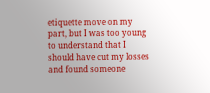etiquette move on my part, but I was too young to understand that I should have cut my losses and found someone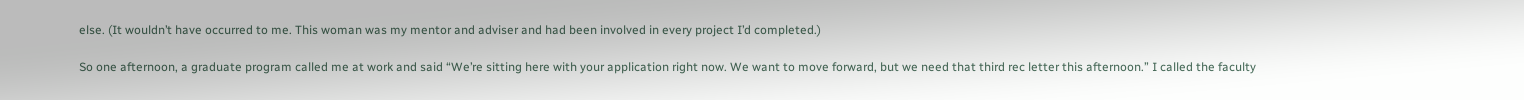else. (It wouldn’t have occurred to me. This woman was my mentor and adviser and had been involved in every project I’d completed.)

So one afternoon, a graduate program called me at work and said “We’re sitting here with your application right now. We want to move forward, but we need that third rec letter this afternoon.” I called the faculty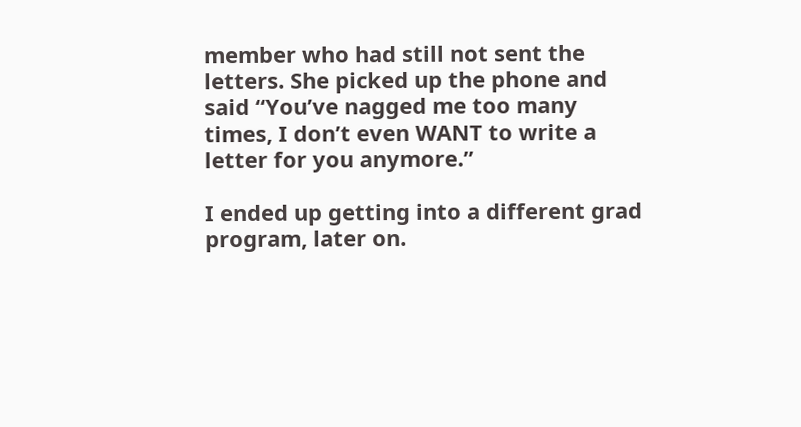member who had still not sent the letters. She picked up the phone and said “You’ve nagged me too many times, I don’t even WANT to write a letter for you anymore.”

I ended up getting into a different grad program, later on.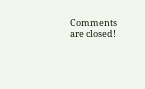Comments are closed!